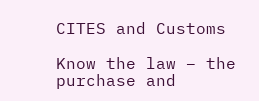CITES and Customs

Know the law – the purchase and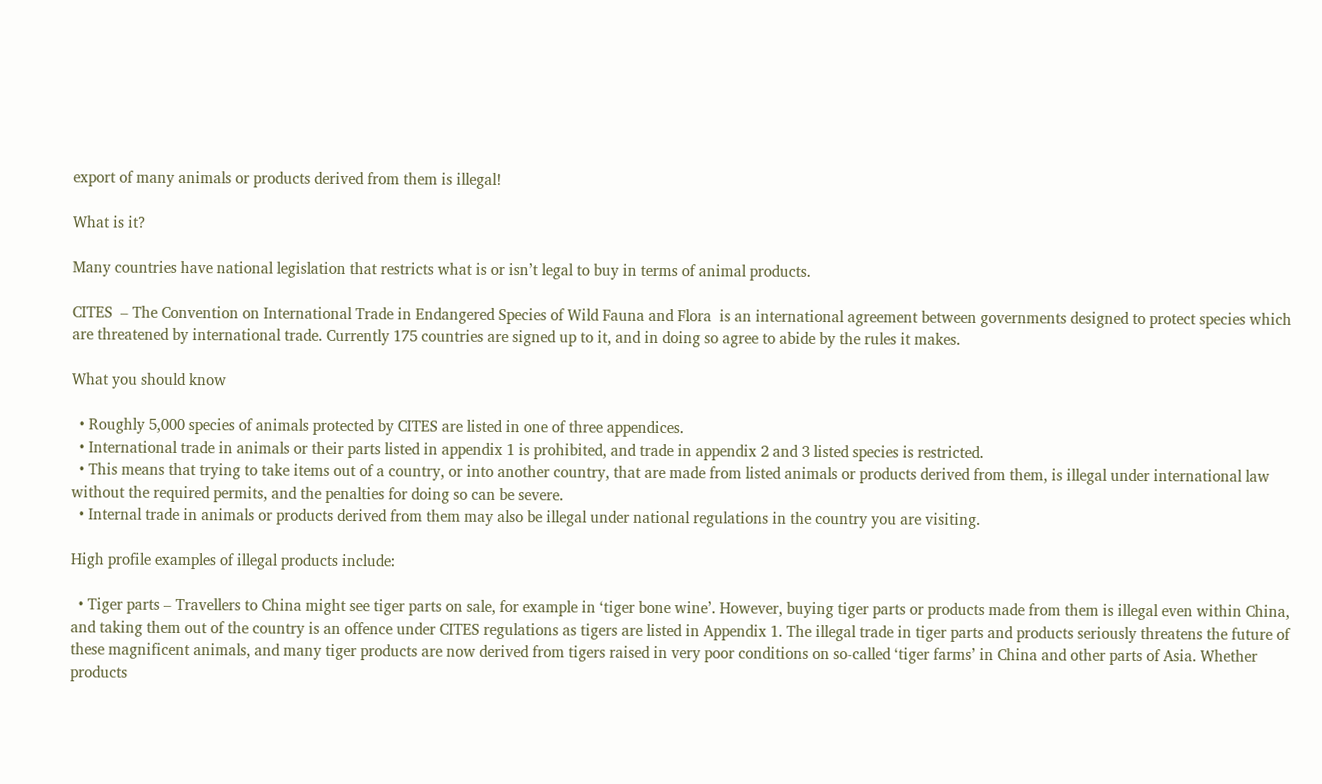export of many animals or products derived from them is illegal!

What is it?

Many countries have national legislation that restricts what is or isn’t legal to buy in terms of animal products.

CITES  – The Convention on International Trade in Endangered Species of Wild Fauna and Flora  is an international agreement between governments designed to protect species which are threatened by international trade. Currently 175 countries are signed up to it, and in doing so agree to abide by the rules it makes.

What you should know

  • Roughly 5,000 species of animals protected by CITES are listed in one of three appendices.
  • International trade in animals or their parts listed in appendix 1 is prohibited, and trade in appendix 2 and 3 listed species is restricted.
  • This means that trying to take items out of a country, or into another country, that are made from listed animals or products derived from them, is illegal under international law without the required permits, and the penalties for doing so can be severe.
  • Internal trade in animals or products derived from them may also be illegal under national regulations in the country you are visiting.

High profile examples of illegal products include:

  • Tiger parts – Travellers to China might see tiger parts on sale, for example in ‘tiger bone wine’. However, buying tiger parts or products made from them is illegal even within China, and taking them out of the country is an offence under CITES regulations as tigers are listed in Appendix 1. The illegal trade in tiger parts and products seriously threatens the future of these magnificent animals, and many tiger products are now derived from tigers raised in very poor conditions on so-called ‘tiger farms’ in China and other parts of Asia. Whether products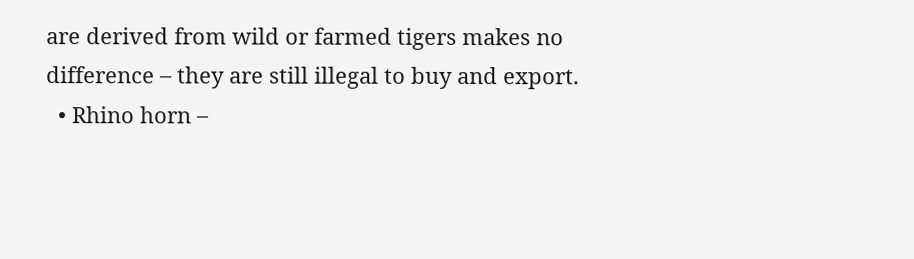are derived from wild or farmed tigers makes no difference – they are still illegal to buy and export.
  • Rhino horn –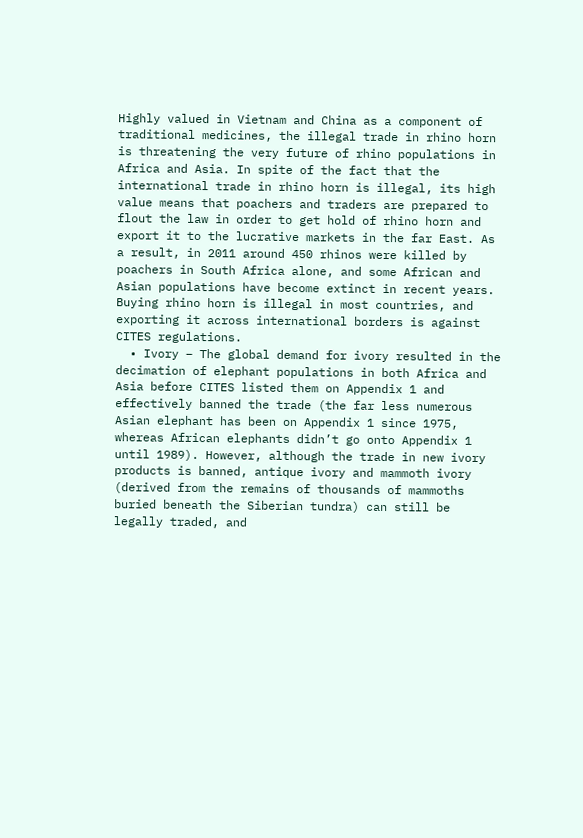Highly valued in Vietnam and China as a component of traditional medicines, the illegal trade in rhino horn is threatening the very future of rhino populations in Africa and Asia. In spite of the fact that the international trade in rhino horn is illegal, its high value means that poachers and traders are prepared to flout the law in order to get hold of rhino horn and export it to the lucrative markets in the far East. As a result, in 2011 around 450 rhinos were killed by poachers in South Africa alone, and some African and Asian populations have become extinct in recent years. Buying rhino horn is illegal in most countries, and exporting it across international borders is against CITES regulations.
  • Ivory – The global demand for ivory resulted in the decimation of elephant populations in both Africa and Asia before CITES listed them on Appendix 1 and effectively banned the trade (the far less numerous Asian elephant has been on Appendix 1 since 1975, whereas African elephants didn’t go onto Appendix 1 until 1989). However, although the trade in new ivory products is banned, antique ivory and mammoth ivory (derived from the remains of thousands of mammoths buried beneath the Siberian tundra) can still be legally traded, and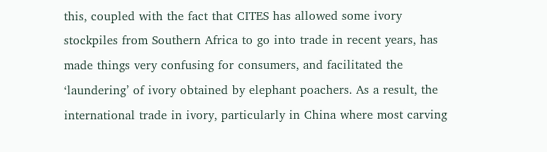this, coupled with the fact that CITES has allowed some ivory stockpiles from Southern Africa to go into trade in recent years, has made things very confusing for consumers, and facilitated the ‘laundering’ of ivory obtained by elephant poachers. As a result, the international trade in ivory, particularly in China where most carving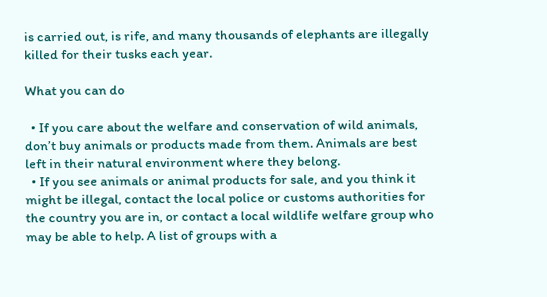is carried out, is rife, and many thousands of elephants are illegally killed for their tusks each year.

What you can do

  • If you care about the welfare and conservation of wild animals, don’t buy animals or products made from them. Animals are best left in their natural environment where they belong.
  • If you see animals or animal products for sale, and you think it might be illegal, contact the local police or customs authorities for the country you are in, or contact a local wildlife welfare group who may be able to help. A list of groups with a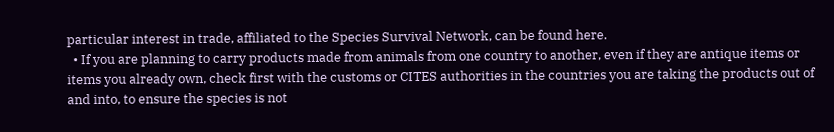particular interest in trade, affiliated to the Species Survival Network, can be found here.
  • If you are planning to carry products made from animals from one country to another, even if they are antique items or items you already own, check first with the customs or CITES authorities in the countries you are taking the products out of and into, to ensure the species is not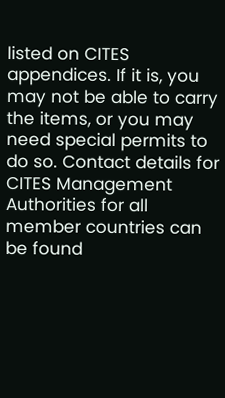listed on CITES appendices. If it is, you may not be able to carry the items, or you may need special permits to do so. Contact details for CITES Management Authorities for all member countries can be found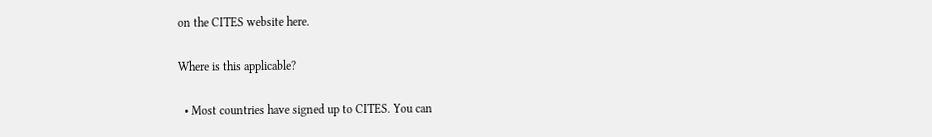on the CITES website here.

Where is this applicable?

  • Most countries have signed up to CITES. You can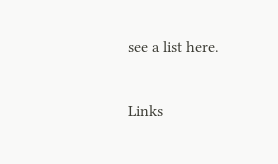see a list here.

Links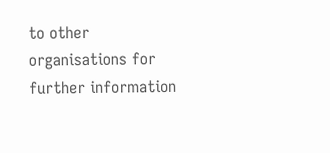to other organisations for further information